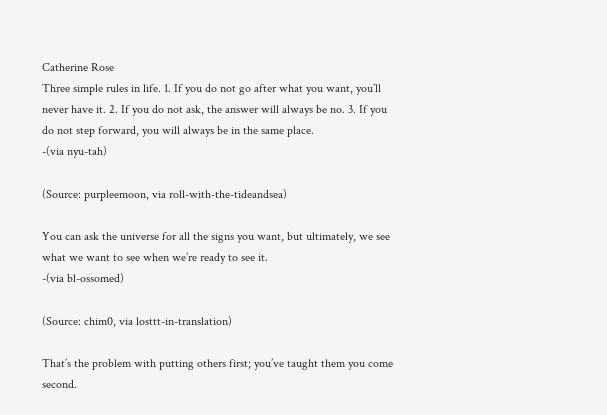Catherine Rose
Three simple rules in life. 1. If you do not go after what you want, you’ll never have it. 2. If you do not ask, the answer will always be no. 3. If you do not step forward, you will always be in the same place.
-(via nyu-tah)

(Source: purpleemoon, via roll-with-the-tideandsea)

You can ask the universe for all the signs you want, but ultimately, we see what we want to see when we’re ready to see it.
-(via bl-ossomed)

(Source: chim0, via losttt-in-translation)

That’s the problem with putting others first; you’ve taught them you come second.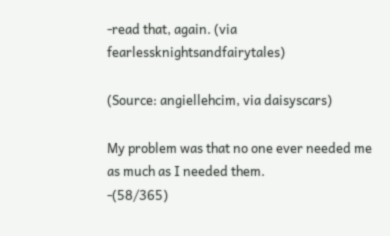-read that, again. (via fearlessknightsandfairytales)

(Source: angiellehcim, via daisyscars)

My problem was that no one ever needed me as much as I needed them.
-(58/365)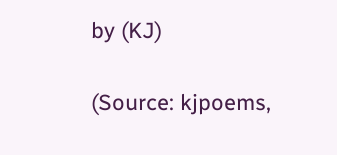by (KJ)

(Source: kjpoems,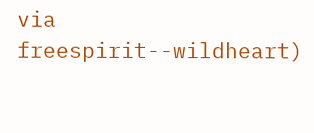via freespirit--wildheart)